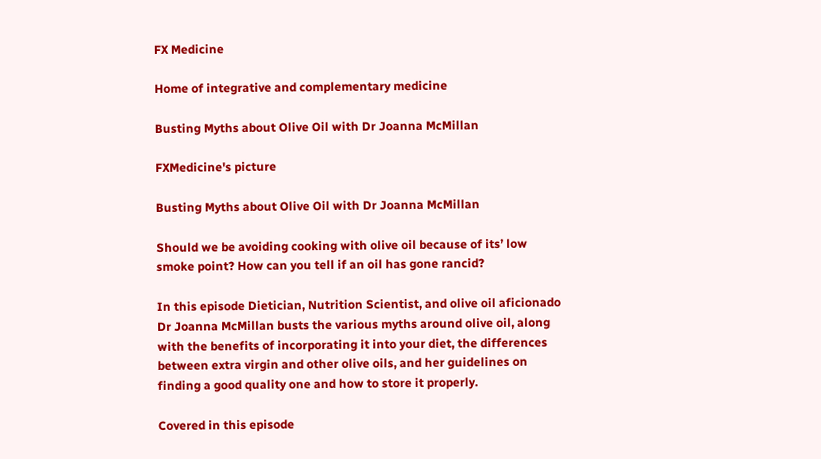FX Medicine

Home of integrative and complementary medicine

Busting Myths about Olive Oil with Dr Joanna McMillan

FXMedicine's picture

Busting Myths about Olive Oil with Dr Joanna McMillan

Should we be avoiding cooking with olive oil because of its’ low smoke point? How can you tell if an oil has gone rancid?

In this episode Dietician, Nutrition Scientist, and olive oil aficionado Dr Joanna McMillan busts the various myths around olive oil, along with the benefits of incorporating it into your diet, the differences between extra virgin and other olive oils, and her guidelines on finding a good quality one and how to store it properly.

Covered in this episode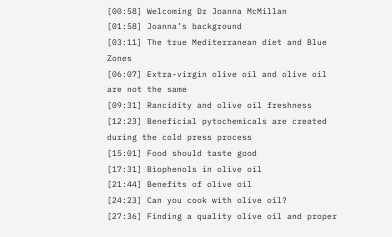[00:58] Welcoming Dr Joanna McMillan
[01:58] Joanna’s background
[03:11] The true Mediterranean diet and Blue Zones
[06:07] Extra-virgin olive oil and olive oil are not the same
[09:31] Rancidity and olive oil freshness
[12:23] Beneficial pytochemicals are created during the cold press process
[15:01] Food should taste good
[17:31] Biophenols in olive oil
[21:44] Benefits of olive oil
[24:23] Can you cook with olive oil?
[27:36] Finding a quality olive oil and proper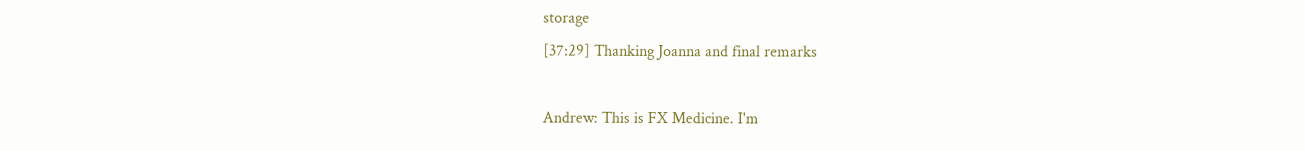storage
[37:29] Thanking Joanna and final remarks

Andrew: This is FX Medicine. I'm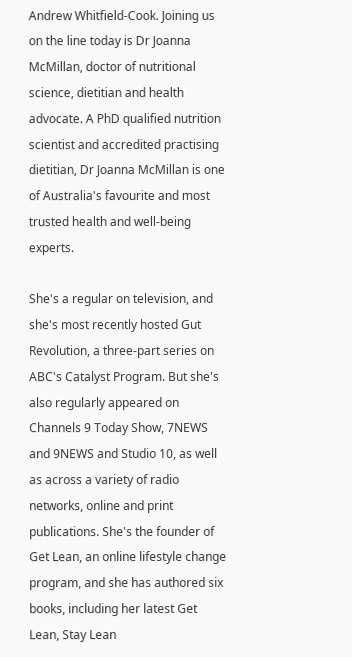Andrew Whitfield-Cook. Joining us on the line today is Dr Joanna McMillan, doctor of nutritional science, dietitian and health advocate. A PhD qualified nutrition scientist and accredited practising dietitian, Dr Joanna McMillan is one of Australia's favourite and most trusted health and well-being experts.

She's a regular on television, and she's most recently hosted Gut Revolution, a three-part series on ABC's Catalyst Program. But she's also regularly appeared on Channels 9 Today Show, 7NEWS and 9NEWS and Studio 10, as well as across a variety of radio networks, online and print publications. She's the founder of Get Lean, an online lifestyle change program, and she has authored six books, including her latest Get Lean, Stay Lean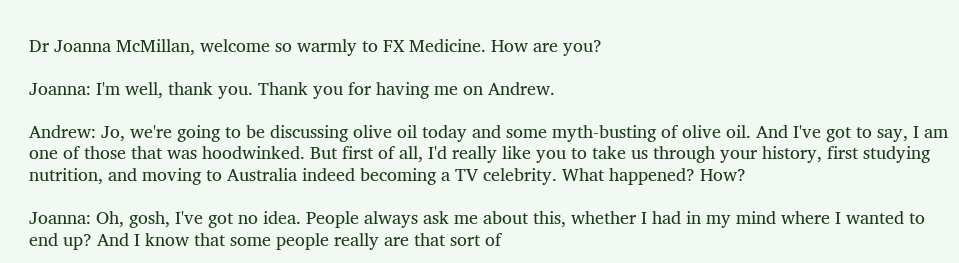Dr Joanna McMillan, welcome so warmly to FX Medicine. How are you?

Joanna: I'm well, thank you. Thank you for having me on Andrew.

Andrew: Jo, we're going to be discussing olive oil today and some myth-busting of olive oil. And I've got to say, I am one of those that was hoodwinked. But first of all, I'd really like you to take us through your history, first studying nutrition, and moving to Australia indeed becoming a TV celebrity. What happened? How?

Joanna: Oh, gosh, I've got no idea. People always ask me about this, whether I had in my mind where I wanted to end up? And I know that some people really are that sort of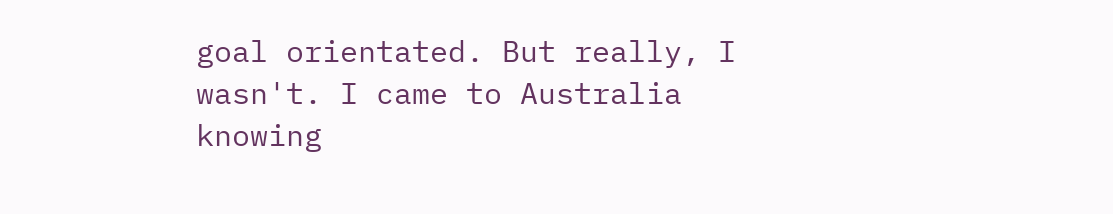goal orientated. But really, I wasn't. I came to Australia knowing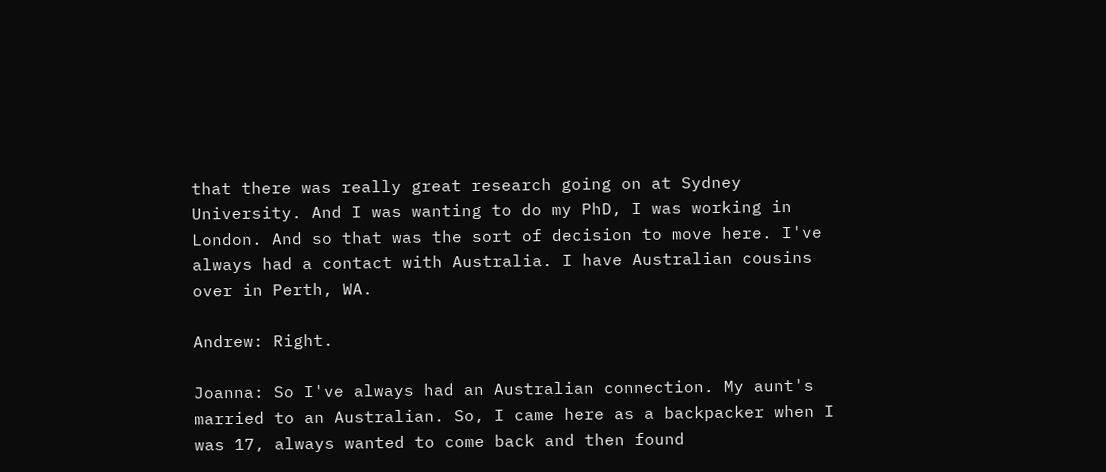that there was really great research going on at Sydney University. And I was wanting to do my PhD, I was working in London. And so that was the sort of decision to move here. I've always had a contact with Australia. I have Australian cousins over in Perth, WA.

Andrew: Right.

Joanna: So I've always had an Australian connection. My aunt's married to an Australian. So, I came here as a backpacker when I was 17, always wanted to come back and then found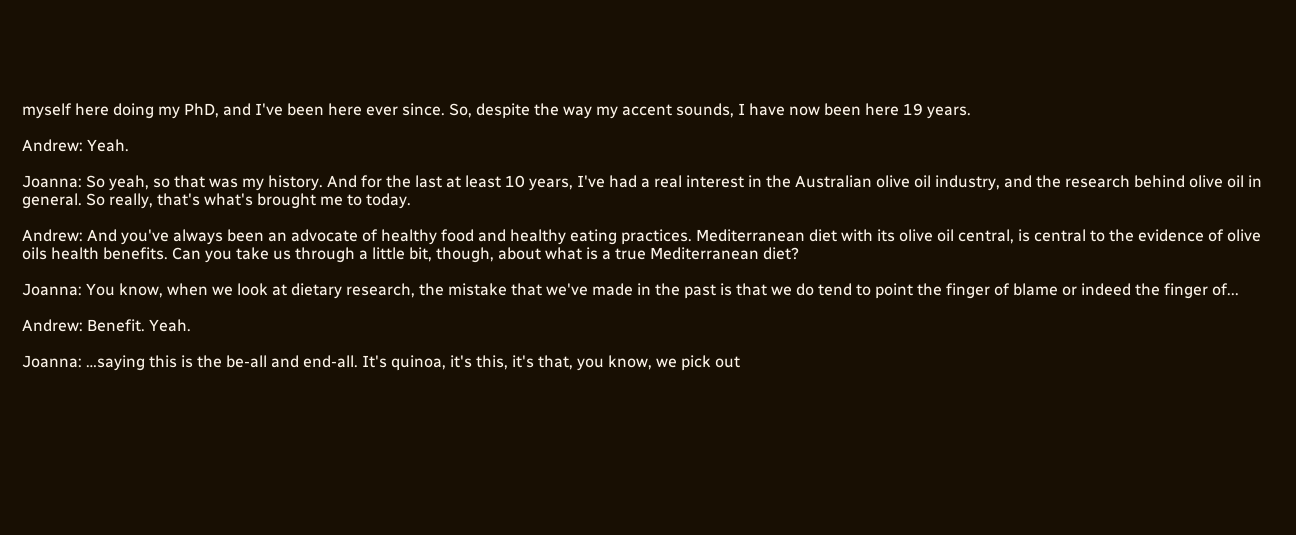myself here doing my PhD, and I've been here ever since. So, despite the way my accent sounds, I have now been here 19 years.

Andrew: Yeah.

Joanna: So yeah, so that was my history. And for the last at least 10 years, I've had a real interest in the Australian olive oil industry, and the research behind olive oil in general. So really, that's what's brought me to today.

Andrew: And you've always been an advocate of healthy food and healthy eating practices. Mediterranean diet with its olive oil central, is central to the evidence of olive oils health benefits. Can you take us through a little bit, though, about what is a true Mediterranean diet?

Joanna: You know, when we look at dietary research, the mistake that we've made in the past is that we do tend to point the finger of blame or indeed the finger of...

Andrew: Benefit. Yeah.

Joanna: …saying this is the be-all and end-all. It's quinoa, it's this, it's that, you know, we pick out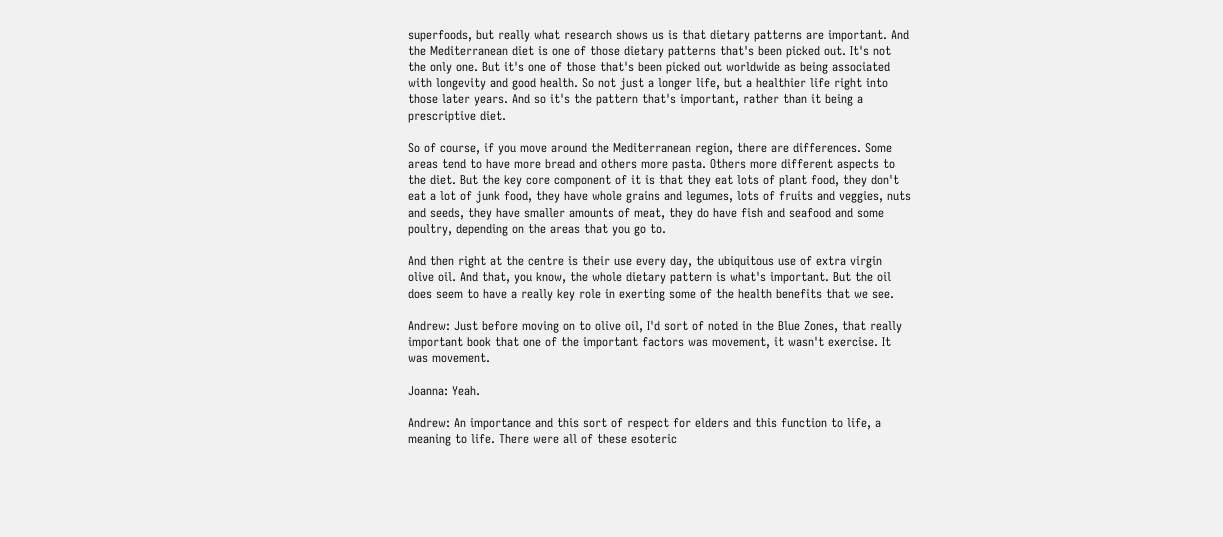superfoods, but really what research shows us is that dietary patterns are important. And the Mediterranean diet is one of those dietary patterns that's been picked out. It's not the only one. But it's one of those that's been picked out worldwide as being associated with longevity and good health. So not just a longer life, but a healthier life right into those later years. And so it's the pattern that's important, rather than it being a prescriptive diet.

So of course, if you move around the Mediterranean region, there are differences. Some areas tend to have more bread and others more pasta. Others more different aspects to the diet. But the key core component of it is that they eat lots of plant food, they don't eat a lot of junk food, they have whole grains and legumes, lots of fruits and veggies, nuts and seeds, they have smaller amounts of meat, they do have fish and seafood and some poultry, depending on the areas that you go to.

And then right at the centre is their use every day, the ubiquitous use of extra virgin olive oil. And that, you know, the whole dietary pattern is what's important. But the oil does seem to have a really key role in exerting some of the health benefits that we see.

Andrew: Just before moving on to olive oil, I'd sort of noted in the Blue Zones, that really important book that one of the important factors was movement, it wasn't exercise. It was movement.

Joanna: Yeah.

Andrew: An importance and this sort of respect for elders and this function to life, a meaning to life. There were all of these esoteric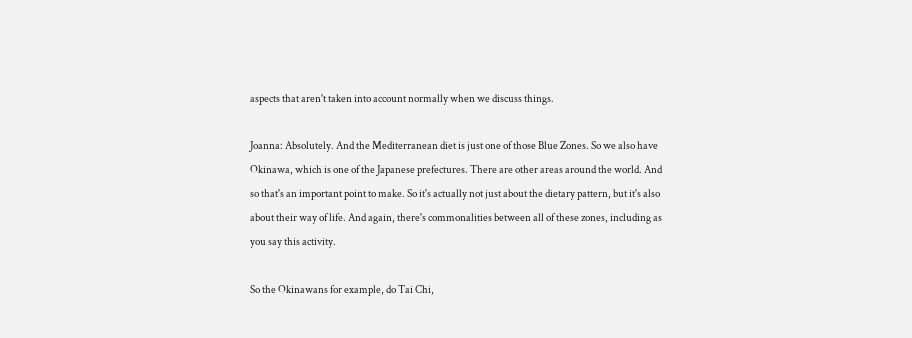aspects that aren't taken into account normally when we discuss things.

Joanna: Absolutely. And the Mediterranean diet is just one of those Blue Zones. So we also have Okinawa, which is one of the Japanese prefectures. There are other areas around the world. And so that's an important point to make. So it's actually not just about the dietary pattern, but it's also about their way of life. And again, there's commonalities between all of these zones, including as you say this activity.

So the Okinawans for example, do Tai Chi,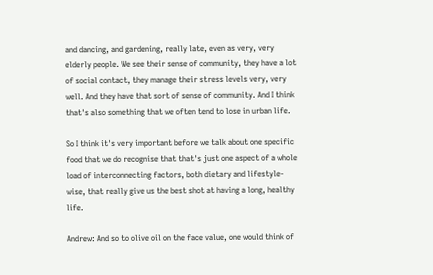and dancing, and gardening, really late, even as very, very elderly people. We see their sense of community, they have a lot of social contact, they manage their stress levels very, very well. And they have that sort of sense of community. And I think that's also something that we often tend to lose in urban life.

So I think it's very important before we talk about one specific food that we do recognise that that's just one aspect of a whole load of interconnecting factors, both dietary and lifestyle-wise, that really give us the best shot at having a long, healthy life.

Andrew: And so to olive oil on the face value, one would think of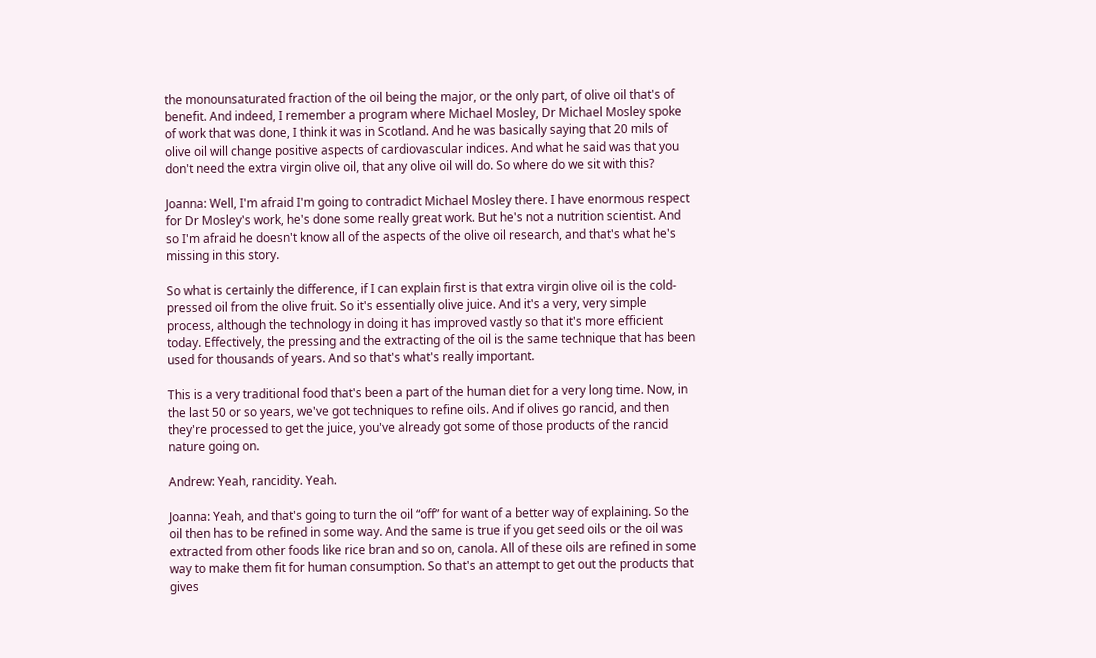the monounsaturated fraction of the oil being the major, or the only part, of olive oil that's of benefit. And indeed, I remember a program where Michael Mosley, Dr Michael Mosley spoke of work that was done, I think it was in Scotland. And he was basically saying that 20 mils of olive oil will change positive aspects of cardiovascular indices. And what he said was that you don't need the extra virgin olive oil, that any olive oil will do. So where do we sit with this?

Joanna: Well, I'm afraid I'm going to contradict Michael Mosley there. I have enormous respect for Dr Mosley's work, he's done some really great work. But he's not a nutrition scientist. And so I'm afraid he doesn't know all of the aspects of the olive oil research, and that's what he's missing in this story.

So what is certainly the difference, if I can explain first is that extra virgin olive oil is the cold-pressed oil from the olive fruit. So it's essentially olive juice. And it's a very, very simple process, although the technology in doing it has improved vastly so that it's more efficient today. Effectively, the pressing and the extracting of the oil is the same technique that has been used for thousands of years. And so that's what's really important.

This is a very traditional food that's been a part of the human diet for a very long time. Now, in the last 50 or so years, we've got techniques to refine oils. And if olives go rancid, and then they're processed to get the juice, you've already got some of those products of the rancid nature going on.

Andrew: Yeah, rancidity. Yeah.

Joanna: Yeah, and that's going to turn the oil “off” for want of a better way of explaining. So the oil then has to be refined in some way. And the same is true if you get seed oils or the oil was extracted from other foods like rice bran and so on, canola. All of these oils are refined in some way to make them fit for human consumption. So that's an attempt to get out the products that gives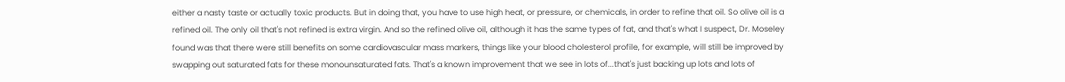either a nasty taste or actually toxic products. But in doing that, you have to use high heat, or pressure, or chemicals, in order to refine that oil. So olive oil is a refined oil. The only oil that's not refined is extra virgin. And so the refined olive oil, although it has the same types of fat, and that's what I suspect, Dr. Moseley found was that there were still benefits on some cardiovascular mass markers, things like your blood cholesterol profile, for example, will still be improved by swapping out saturated fats for these monounsaturated fats. That's a known improvement that we see in lots of...that's just backing up lots and lots of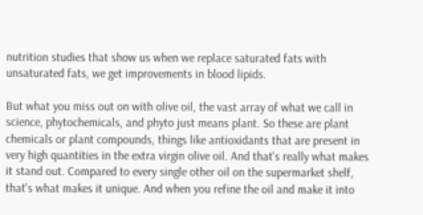nutrition studies that show us when we replace saturated fats with unsaturated fats, we get improvements in blood lipids.

But what you miss out on with olive oil, the vast array of what we call in science, phytochemicals, and phyto just means plant. So these are plant chemicals or plant compounds, things like antioxidants that are present in very high quantities in the extra virgin olive oil. And that's really what makes it stand out. Compared to every single other oil on the supermarket shelf, that's what makes it unique. And when you refine the oil and make it into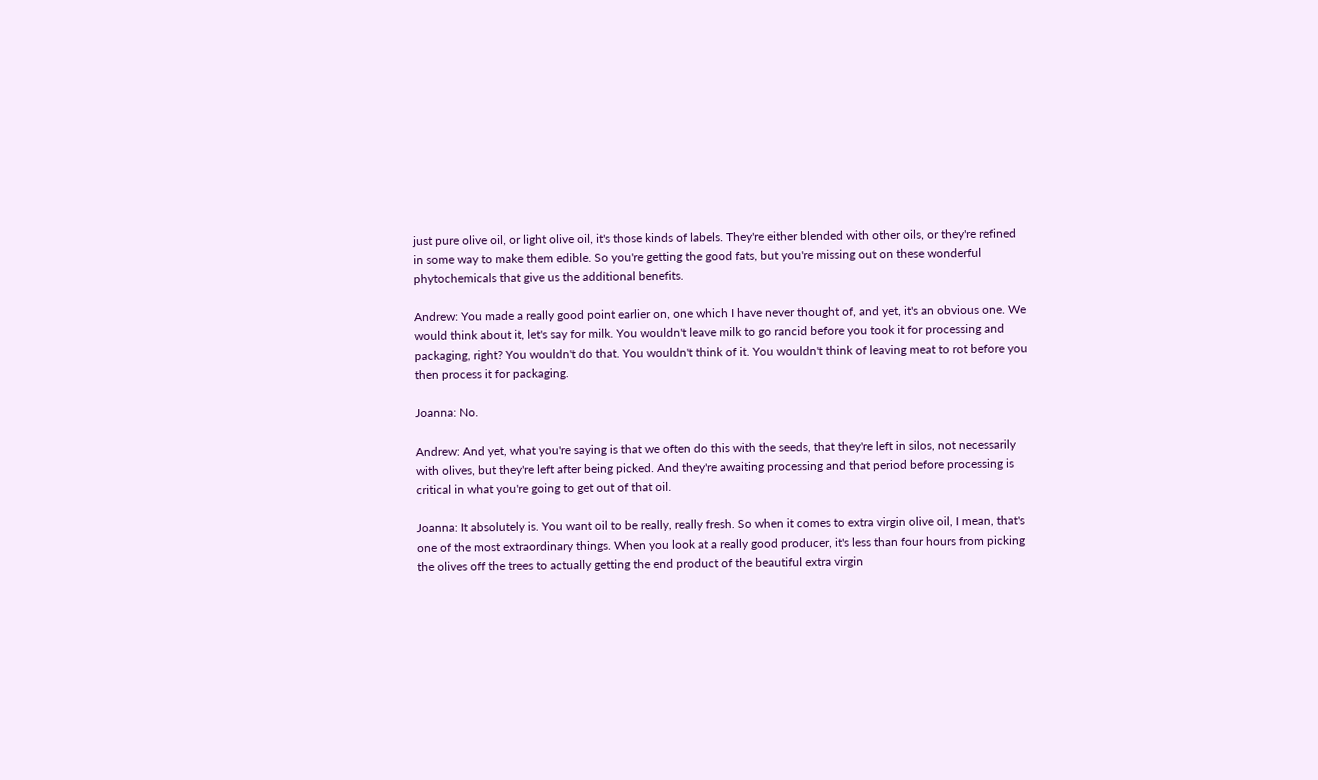just pure olive oil, or light olive oil, it's those kinds of labels. They're either blended with other oils, or they're refined in some way to make them edible. So you're getting the good fats, but you're missing out on these wonderful phytochemicals that give us the additional benefits.

Andrew: You made a really good point earlier on, one which I have never thought of, and yet, it's an obvious one. We would think about it, let's say for milk. You wouldn't leave milk to go rancid before you took it for processing and packaging, right? You wouldn't do that. You wouldn't think of it. You wouldn't think of leaving meat to rot before you then process it for packaging.

Joanna: No.

Andrew: And yet, what you're saying is that we often do this with the seeds, that they're left in silos, not necessarily with olives, but they're left after being picked. And they're awaiting processing and that period before processing is critical in what you're going to get out of that oil.

Joanna: It absolutely is. You want oil to be really, really fresh. So when it comes to extra virgin olive oil, I mean, that's one of the most extraordinary things. When you look at a really good producer, it's less than four hours from picking the olives off the trees to actually getting the end product of the beautiful extra virgin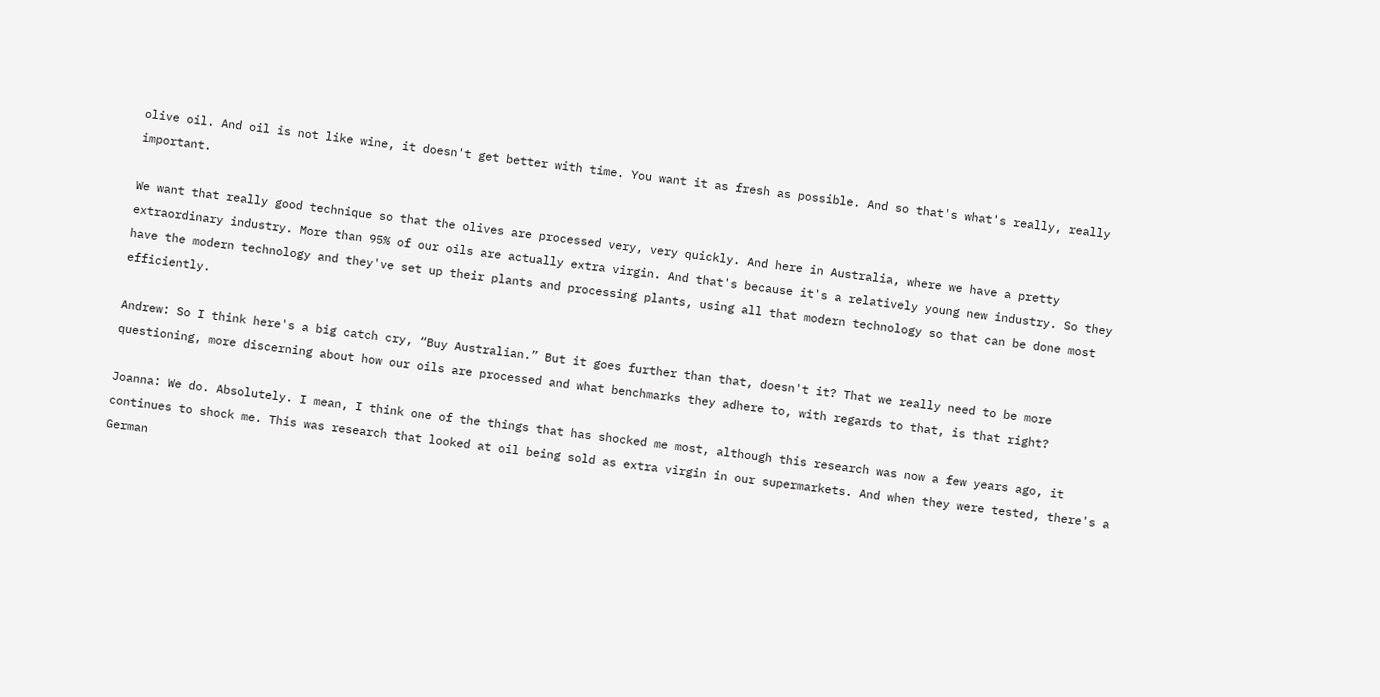olive oil. And oil is not like wine, it doesn't get better with time. You want it as fresh as possible. And so that's what's really, really important.

We want that really good technique so that the olives are processed very, very quickly. And here in Australia, where we have a pretty extraordinary industry. More than 95% of our oils are actually extra virgin. And that's because it's a relatively young new industry. So they have the modern technology and they've set up their plants and processing plants, using all that modern technology so that can be done most efficiently.

Andrew: So I think here's a big catch cry, “Buy Australian.” But it goes further than that, doesn't it? That we really need to be more questioning, more discerning about how our oils are processed and what benchmarks they adhere to, with regards to that, is that right?

Joanna: We do. Absolutely. I mean, I think one of the things that has shocked me most, although this research was now a few years ago, it continues to shock me. This was research that looked at oil being sold as extra virgin in our supermarkets. And when they were tested, there's a German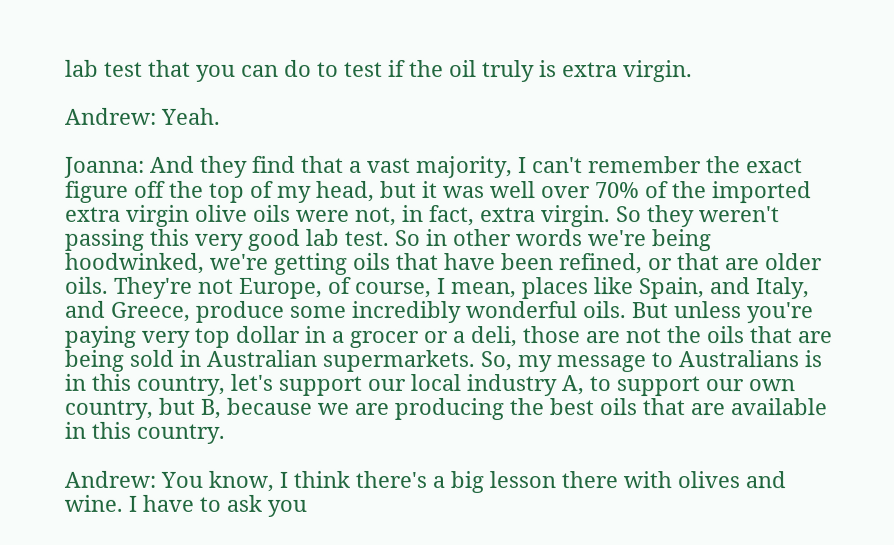lab test that you can do to test if the oil truly is extra virgin.

Andrew: Yeah.

Joanna: And they find that a vast majority, I can't remember the exact figure off the top of my head, but it was well over 70% of the imported extra virgin olive oils were not, in fact, extra virgin. So they weren't passing this very good lab test. So in other words we're being hoodwinked, we're getting oils that have been refined, or that are older oils. They're not Europe, of course, I mean, places like Spain, and Italy, and Greece, produce some incredibly wonderful oils. But unless you're paying very top dollar in a grocer or a deli, those are not the oils that are being sold in Australian supermarkets. So, my message to Australians is in this country, let's support our local industry A, to support our own country, but B, because we are producing the best oils that are available in this country.

Andrew: You know, I think there's a big lesson there with olives and wine. I have to ask you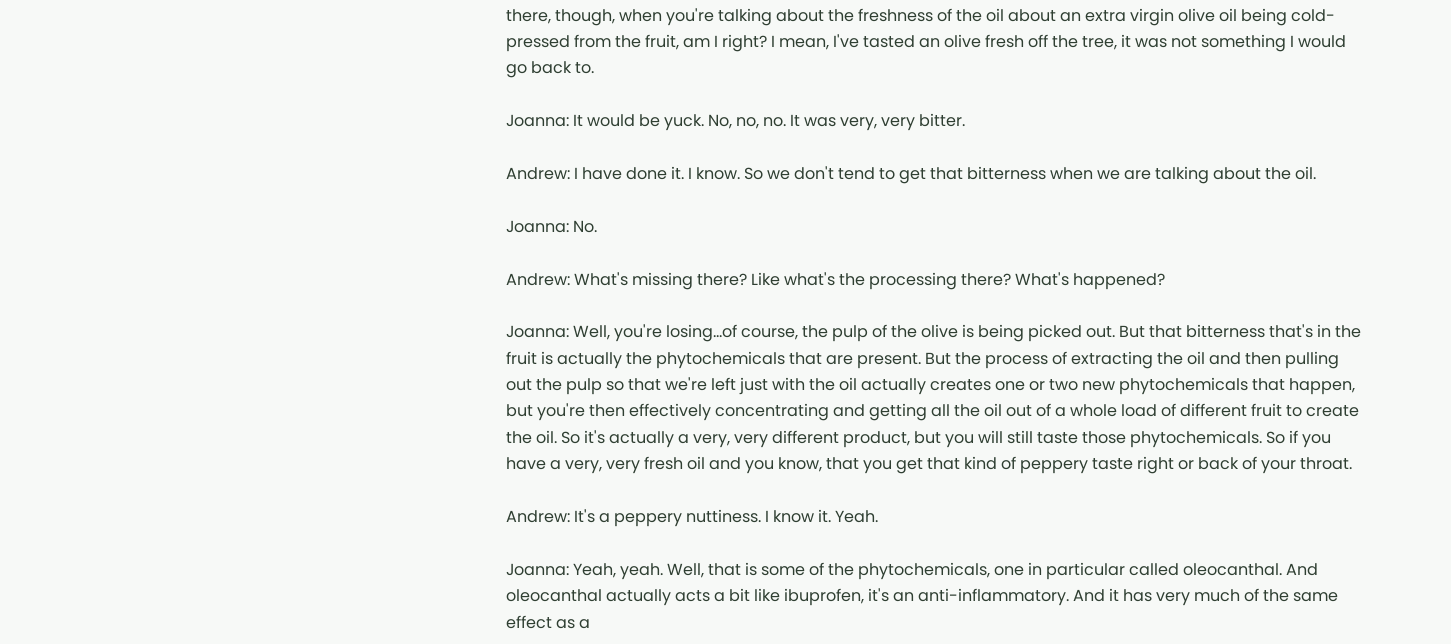there, though, when you're talking about the freshness of the oil about an extra virgin olive oil being cold-pressed from the fruit, am I right? I mean, I've tasted an olive fresh off the tree, it was not something I would go back to.

Joanna: It would be yuck. No, no, no. It was very, very bitter.

Andrew: I have done it. I know. So we don't tend to get that bitterness when we are talking about the oil.

Joanna: No.

Andrew: What's missing there? Like what's the processing there? What's happened?

Joanna: Well, you're losing...of course, the pulp of the olive is being picked out. But that bitterness that's in the fruit is actually the phytochemicals that are present. But the process of extracting the oil and then pulling out the pulp so that we're left just with the oil actually creates one or two new phytochemicals that happen, but you're then effectively concentrating and getting all the oil out of a whole load of different fruit to create the oil. So it's actually a very, very different product, but you will still taste those phytochemicals. So if you have a very, very fresh oil and you know, that you get that kind of peppery taste right or back of your throat.

Andrew: It's a peppery nuttiness. I know it. Yeah.

Joanna: Yeah, yeah. Well, that is some of the phytochemicals, one in particular called oleocanthal. And oleocanthal actually acts a bit like ibuprofen, it's an anti-inflammatory. And it has very much of the same effect as a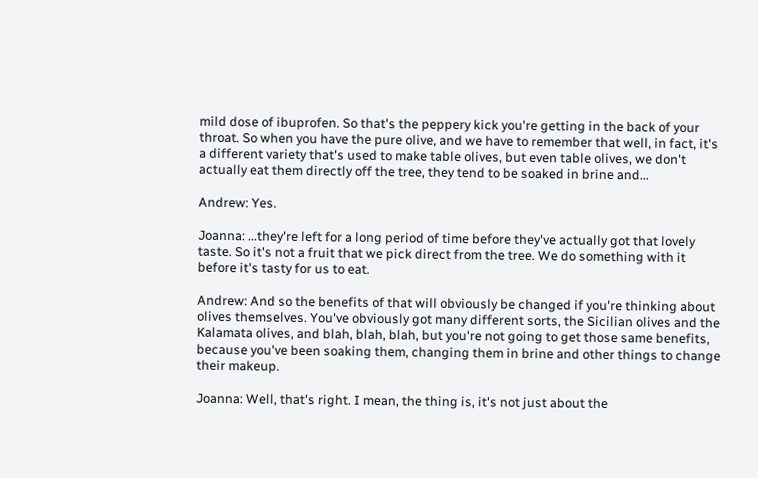mild dose of ibuprofen. So that's the peppery kick you're getting in the back of your throat. So when you have the pure olive, and we have to remember that well, in fact, it's a different variety that's used to make table olives, but even table olives, we don't actually eat them directly off the tree, they tend to be soaked in brine and...

Andrew: Yes.

Joanna: ...they're left for a long period of time before they've actually got that lovely taste. So it's not a fruit that we pick direct from the tree. We do something with it before it's tasty for us to eat.

Andrew: And so the benefits of that will obviously be changed if you're thinking about olives themselves. You've obviously got many different sorts, the Sicilian olives and the Kalamata olives, and blah, blah, blah, but you're not going to get those same benefits, because you've been soaking them, changing them in brine and other things to change their makeup.

Joanna: Well, that's right. I mean, the thing is, it's not just about the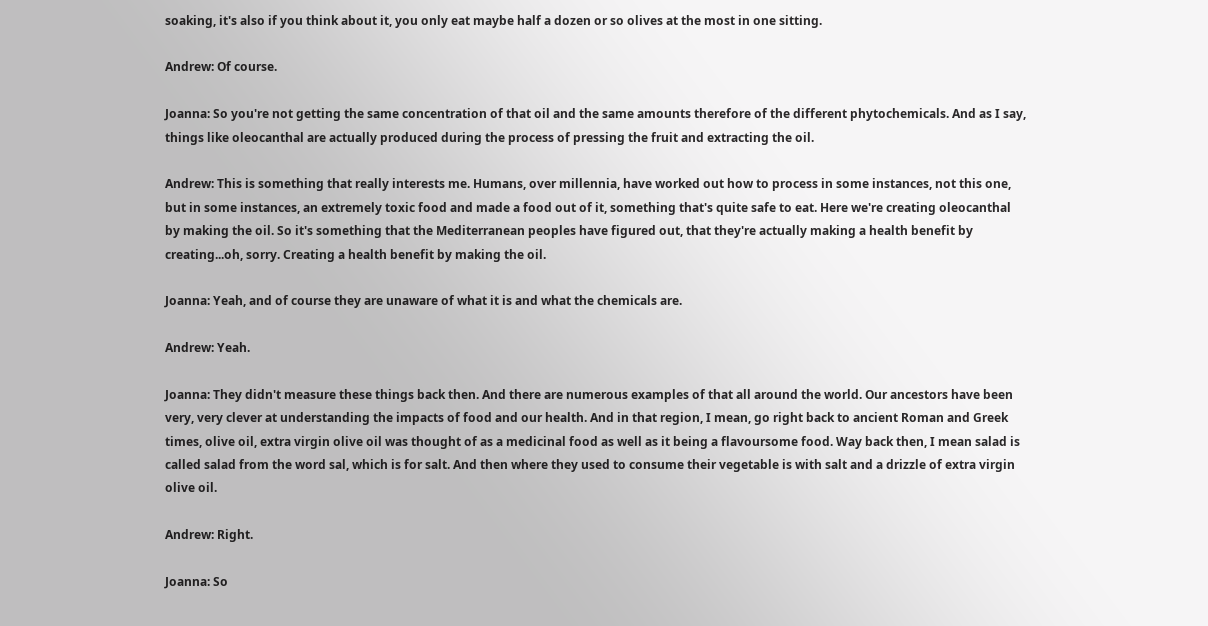soaking, it's also if you think about it, you only eat maybe half a dozen or so olives at the most in one sitting.

Andrew: Of course.

Joanna: So you're not getting the same concentration of that oil and the same amounts therefore of the different phytochemicals. And as I say, things like oleocanthal are actually produced during the process of pressing the fruit and extracting the oil.

Andrew: This is something that really interests me. Humans, over millennia, have worked out how to process in some instances, not this one, but in some instances, an extremely toxic food and made a food out of it, something that's quite safe to eat. Here we're creating oleocanthal by making the oil. So it's something that the Mediterranean peoples have figured out, that they're actually making a health benefit by creating...oh, sorry. Creating a health benefit by making the oil.

Joanna: Yeah, and of course they are unaware of what it is and what the chemicals are.

Andrew: Yeah.

Joanna: They didn't measure these things back then. And there are numerous examples of that all around the world. Our ancestors have been very, very clever at understanding the impacts of food and our health. And in that region, I mean, go right back to ancient Roman and Greek times, olive oil, extra virgin olive oil was thought of as a medicinal food as well as it being a flavoursome food. Way back then, I mean salad is called salad from the word sal, which is for salt. And then where they used to consume their vegetable is with salt and a drizzle of extra virgin olive oil.

Andrew: Right.

Joanna: So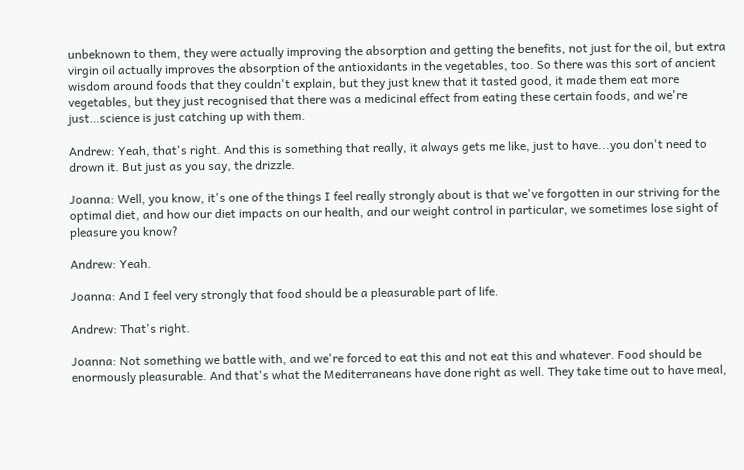unbeknown to them, they were actually improving the absorption and getting the benefits, not just for the oil, but extra virgin oil actually improves the absorption of the antioxidants in the vegetables, too. So there was this sort of ancient wisdom around foods that they couldn't explain, but they just knew that it tasted good, it made them eat more vegetables, but they just recognised that there was a medicinal effect from eating these certain foods, and we're just…science is just catching up with them.

Andrew: Yeah, that's right. And this is something that really, it always gets me like, just to have...you don't need to drown it. But just as you say, the drizzle.

Joanna: Well, you know, it's one of the things I feel really strongly about is that we've forgotten in our striving for the optimal diet, and how our diet impacts on our health, and our weight control in particular, we sometimes lose sight of pleasure you know?

Andrew: Yeah.

Joanna: And I feel very strongly that food should be a pleasurable part of life.

Andrew: That's right.

Joanna: Not something we battle with, and we're forced to eat this and not eat this and whatever. Food should be enormously pleasurable. And that's what the Mediterraneans have done right as well. They take time out to have meal,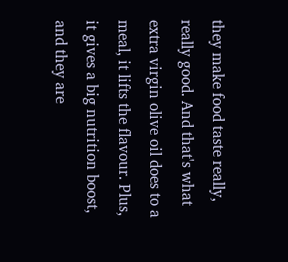they make food taste really, really good. And that's what extra virgin olive oil does to a meal, it lifts the flavour. Plus, it gives a big nutrition boost, and they are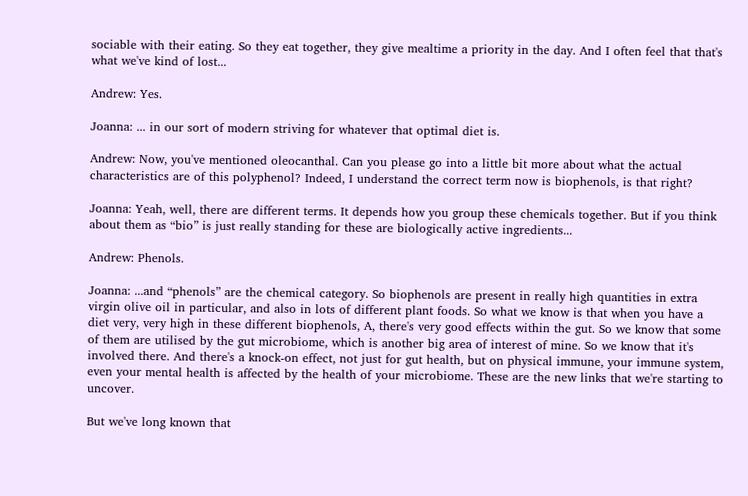sociable with their eating. So they eat together, they give mealtime a priority in the day. And I often feel that that's what we've kind of lost...

Andrew: Yes.

Joanna: ... in our sort of modern striving for whatever that optimal diet is.

Andrew: Now, you've mentioned oleocanthal. Can you please go into a little bit more about what the actual characteristics are of this polyphenol? Indeed, I understand the correct term now is biophenols, is that right?

Joanna: Yeah, well, there are different terms. It depends how you group these chemicals together. But if you think about them as “bio” is just really standing for these are biologically active ingredients...

Andrew: Phenols.

Joanna: ...and “phenols” are the chemical category. So biophenols are present in really high quantities in extra virgin olive oil in particular, and also in lots of different plant foods. So what we know is that when you have a diet very, very high in these different biophenols, A, there's very good effects within the gut. So we know that some of them are utilised by the gut microbiome, which is another big area of interest of mine. So we know that it's involved there. And there's a knock-on effect, not just for gut health, but on physical immune, your immune system, even your mental health is affected by the health of your microbiome. These are the new links that we're starting to uncover.

But we've long known that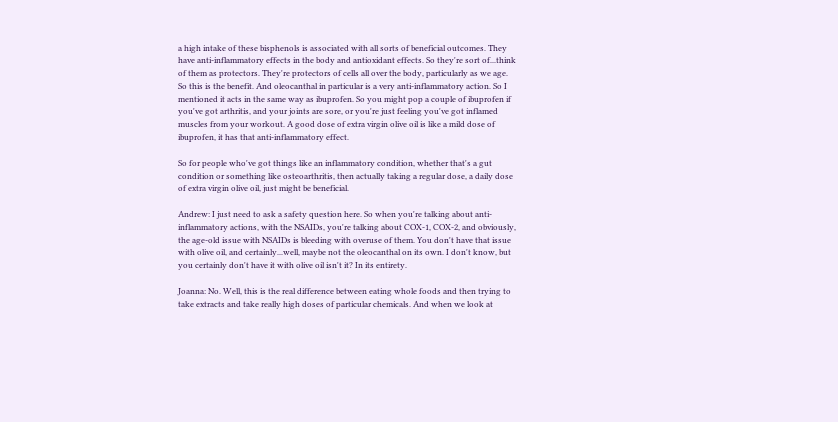a high intake of these bisphenols is associated with all sorts of beneficial outcomes. They have anti-inflammatory effects in the body and antioxidant effects. So they're sort of...think of them as protectors. They're protectors of cells all over the body, particularly as we age. So this is the benefit. And oleocanthal in particular is a very anti-inflammatory action. So I mentioned it acts in the same way as ibuprofen. So you might pop a couple of ibuprofen if you've got arthritis, and your joints are sore, or you're just feeling you've got inflamed muscles from your workout. A good dose of extra virgin olive oil is like a mild dose of ibuprofen, it has that anti-inflammatory effect.

So for people who've got things like an inflammatory condition, whether that's a gut condition or something like osteoarthritis, then actually taking a regular dose, a daily dose of extra virgin olive oil, just might be beneficial.

Andrew: I just need to ask a safety question here. So when you're talking about anti-inflammatory actions, with the NSAIDs, you're talking about COX-1, COX-2, and obviously, the age-old issue with NSAIDs is bleeding with overuse of them. You don't have that issue with olive oil, and certainly...well, maybe not the oleocanthal on its own. I don't know, but you certainly don't have it with olive oil isn't it? In its entirety.

Joanna: No. Well, this is the real difference between eating whole foods and then trying to take extracts and take really high doses of particular chemicals. And when we look at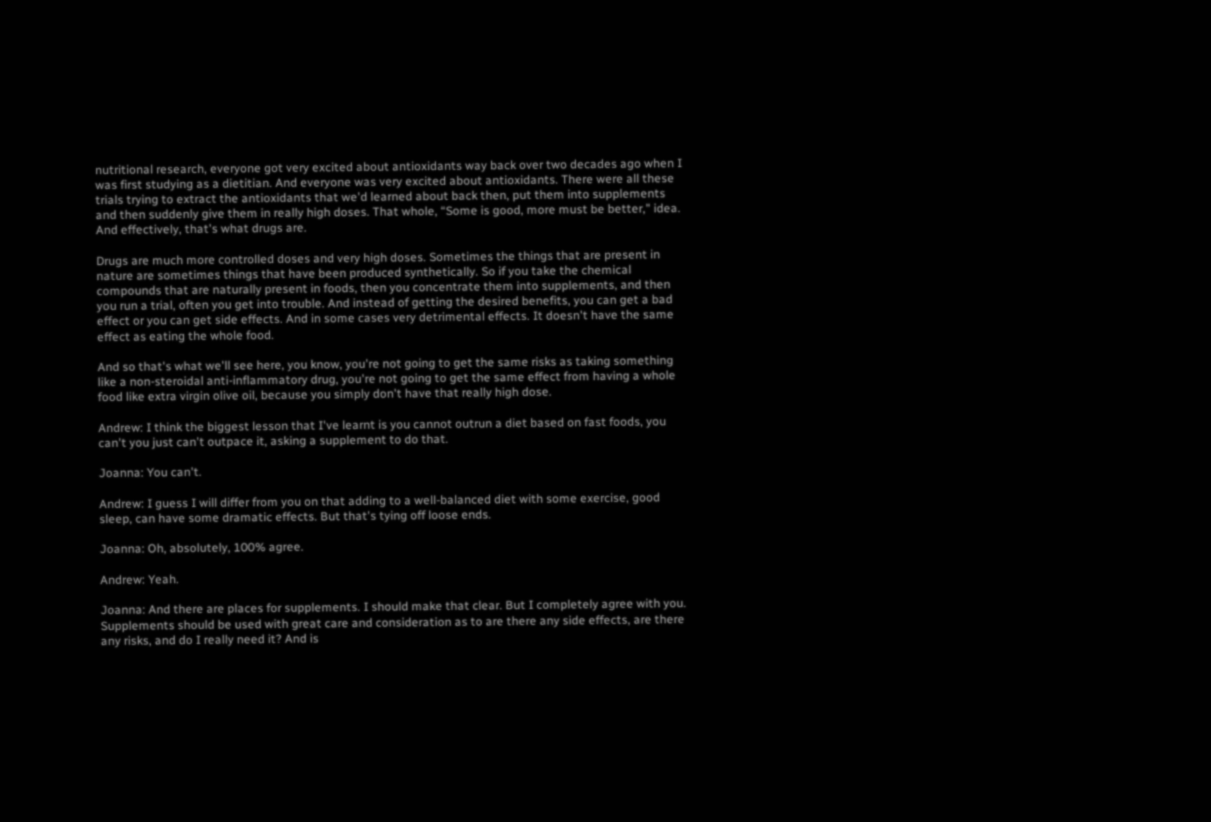nutritional research, everyone got very excited about antioxidants way back over two decades ago when I was first studying as a dietitian. And everyone was very excited about antioxidants. There were all these trials trying to extract the antioxidants that we'd learned about back then, put them into supplements and then suddenly give them in really high doses. That whole, “Some is good, more must be better," idea. And effectively, that's what drugs are.

Drugs are much more controlled doses and very high doses. Sometimes the things that are present in nature are sometimes things that have been produced synthetically. So if you take the chemical compounds that are naturally present in foods, then you concentrate them into supplements, and then you run a trial, often you get into trouble. And instead of getting the desired benefits, you can get a bad effect or you can get side effects. And in some cases very detrimental effects. It doesn't have the same effect as eating the whole food.

And so that's what we'll see here, you know, you're not going to get the same risks as taking something like a non-steroidal anti-inflammatory drug, you're not going to get the same effect from having a whole food like extra virgin olive oil, because you simply don't have that really high dose.

Andrew: I think the biggest lesson that I've learnt is you cannot outrun a diet based on fast foods, you can't you just can't outpace it, asking a supplement to do that.

Joanna: You can't.

Andrew: I guess I will differ from you on that adding to a well-balanced diet with some exercise, good sleep, can have some dramatic effects. But that's tying off loose ends.

Joanna: Oh, absolutely, 100% agree.

Andrew: Yeah.

Joanna: And there are places for supplements. I should make that clear. But I completely agree with you. Supplements should be used with great care and consideration as to are there any side effects, are there any risks, and do I really need it? And is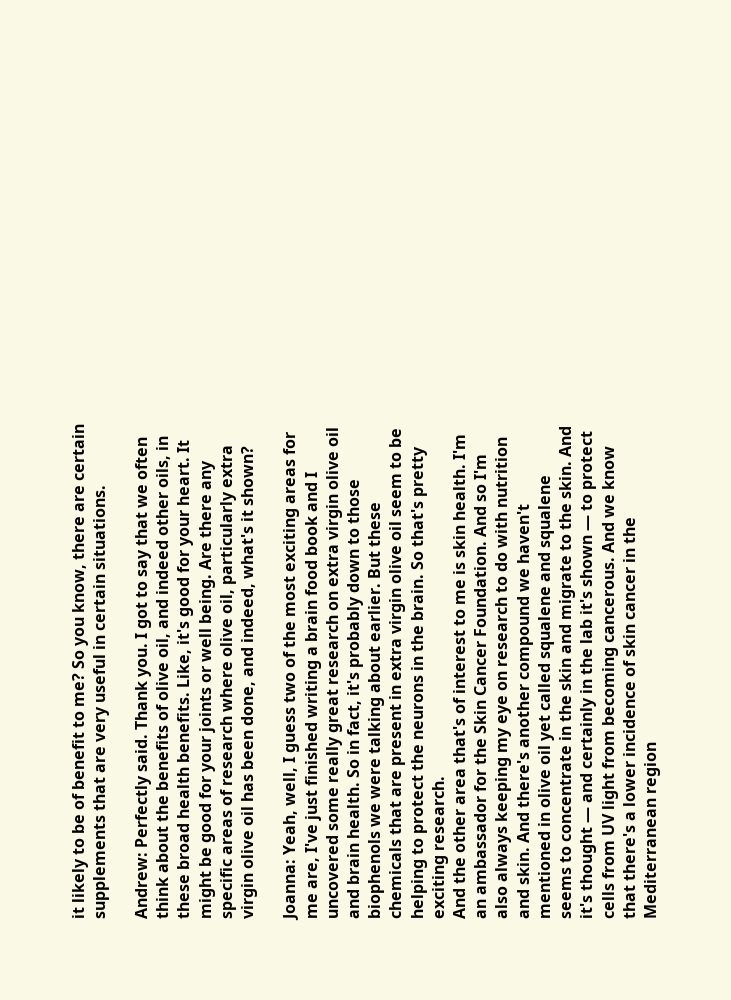it likely to be of benefit to me? So you know, there are certain supplements that are very useful in certain situations.

Andrew: Perfectly said. Thank you. I got to say that we often think about the benefits of olive oil, and indeed other oils, in these broad health benefits. Like, it's good for your heart. It might be good for your joints or well being. Are there any specific areas of research where olive oil, particularly extra virgin olive oil has been done, and indeed, what's it shown?

Joanna: Yeah, well, I guess two of the most exciting areas for me are, I've just finished writing a brain food book and I uncovered some really great research on extra virgin olive oil and brain health. So in fact, it's probably down to those biophenols we were talking about earlier. But these chemicals that are present in extra virgin olive oil seem to be helping to protect the neurons in the brain. So that's pretty exciting research.
And the other area that's of interest to me is skin health. I'm an ambassador for the Skin Cancer Foundation. And so I'm also always keeping my eye on research to do with nutrition and skin. And there's another compound we haven't mentioned in olive oil yet called squalene and squalene seems to concentrate in the skin and migrate to the skin. And it's thought — and certainly in the lab it's shown — to protect cells from UV light from becoming cancerous. And we know that there's a lower incidence of skin cancer in the Mediterranean region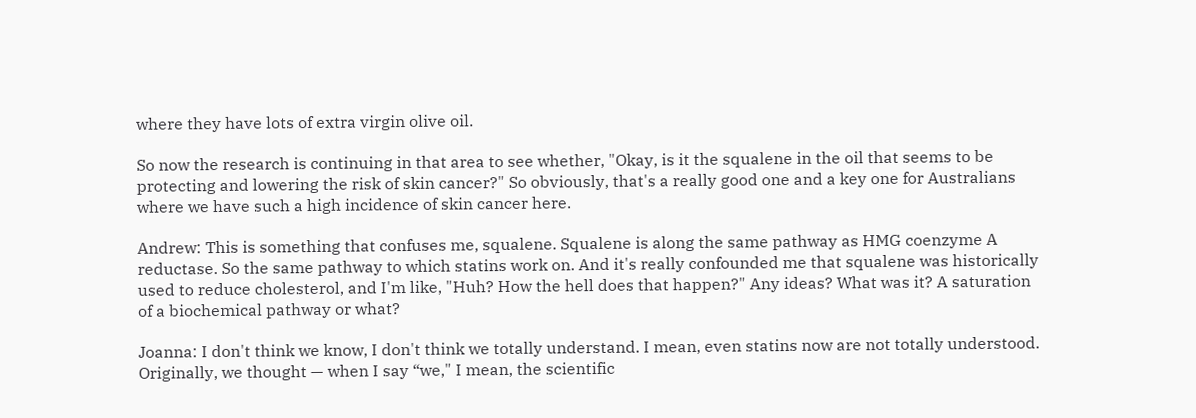where they have lots of extra virgin olive oil.

So now the research is continuing in that area to see whether, "Okay, is it the squalene in the oil that seems to be protecting and lowering the risk of skin cancer?" So obviously, that's a really good one and a key one for Australians where we have such a high incidence of skin cancer here.

Andrew: This is something that confuses me, squalene. Squalene is along the same pathway as HMG coenzyme A reductase. So the same pathway to which statins work on. And it's really confounded me that squalene was historically used to reduce cholesterol, and I'm like, "Huh? How the hell does that happen?" Any ideas? What was it? A saturation of a biochemical pathway or what?

Joanna: I don't think we know, I don't think we totally understand. I mean, even statins now are not totally understood. Originally, we thought — when I say “we," I mean, the scientific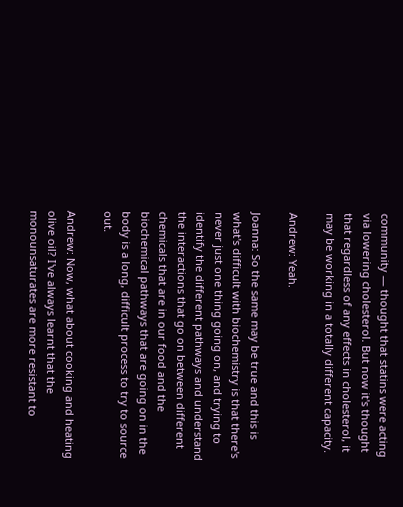community — thought that statins were acting via lowering cholesterol. But now it's thought that regardless of any effects in cholesterol, it may be working in a totally different capacity.

Andrew: Yeah.

Joanna: So the same may be true and this is what's difficult with biochemistry is that there's never just one thing going on, and trying to identify the different pathways and understand the interactions that go on between different chemicals that are in our food and the biochemical pathways that are going on in the body is a long, difficult process to try to source out.

Andrew: Now, what about cooking and heating olive oil? I've always learnt that the monounsaturates are more resistant to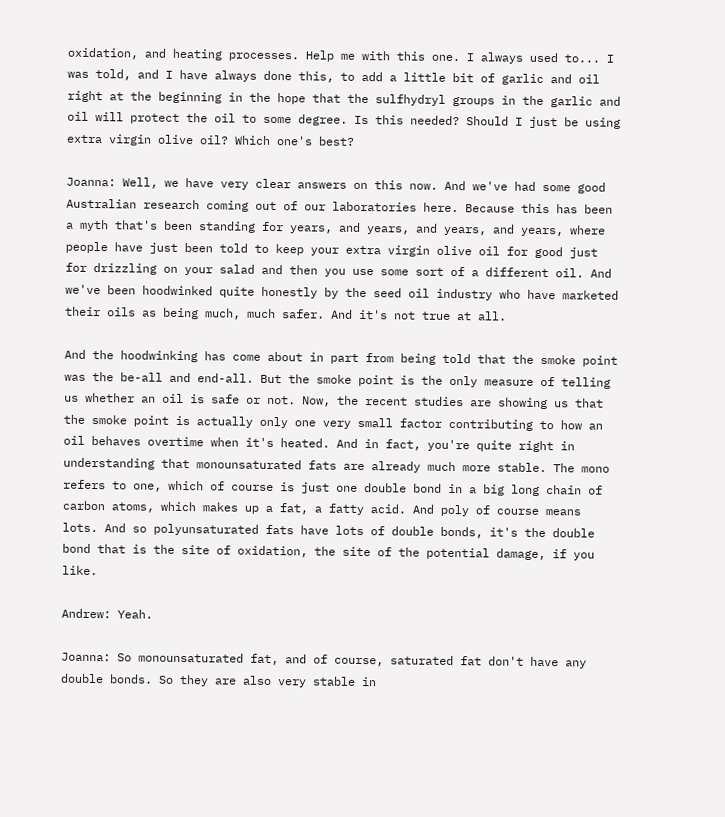oxidation, and heating processes. Help me with this one. I always used to... I was told, and I have always done this, to add a little bit of garlic and oil right at the beginning in the hope that the sulfhydryl groups in the garlic and oil will protect the oil to some degree. Is this needed? Should I just be using extra virgin olive oil? Which one's best?

Joanna: Well, we have very clear answers on this now. And we've had some good Australian research coming out of our laboratories here. Because this has been a myth that's been standing for years, and years, and years, and years, where people have just been told to keep your extra virgin olive oil for good just for drizzling on your salad and then you use some sort of a different oil. And we've been hoodwinked quite honestly by the seed oil industry who have marketed their oils as being much, much safer. And it's not true at all.

And the hoodwinking has come about in part from being told that the smoke point was the be-all and end-all. But the smoke point is the only measure of telling us whether an oil is safe or not. Now, the recent studies are showing us that the smoke point is actually only one very small factor contributing to how an oil behaves overtime when it's heated. And in fact, you're quite right in understanding that monounsaturated fats are already much more stable. The mono refers to one, which of course is just one double bond in a big long chain of carbon atoms, which makes up a fat, a fatty acid. And poly of course means lots. And so polyunsaturated fats have lots of double bonds, it's the double bond that is the site of oxidation, the site of the potential damage, if you like.

Andrew: Yeah.

Joanna: So monounsaturated fat, and of course, saturated fat don't have any double bonds. So they are also very stable in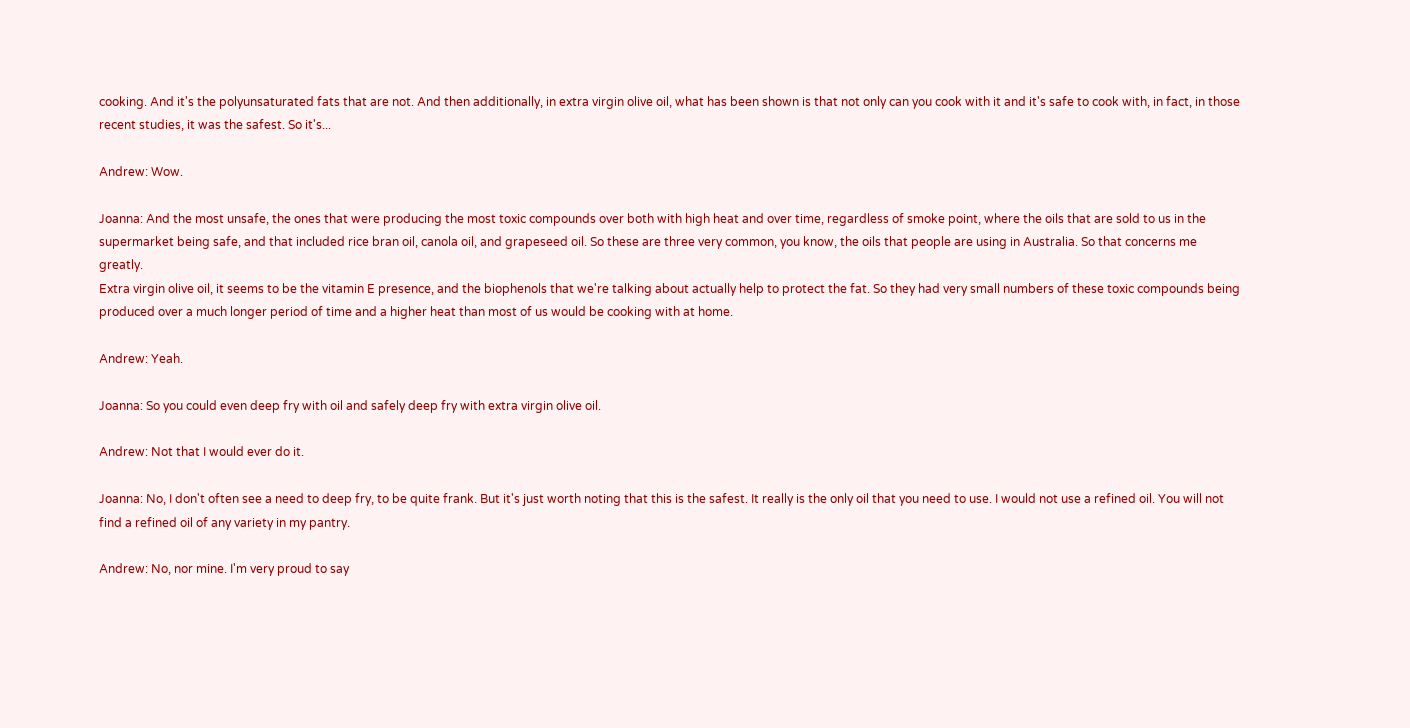cooking. And it's the polyunsaturated fats that are not. And then additionally, in extra virgin olive oil, what has been shown is that not only can you cook with it and it's safe to cook with, in fact, in those recent studies, it was the safest. So it's...

Andrew: Wow.

Joanna: And the most unsafe, the ones that were producing the most toxic compounds over both with high heat and over time, regardless of smoke point, where the oils that are sold to us in the supermarket being safe, and that included rice bran oil, canola oil, and grapeseed oil. So these are three very common, you know, the oils that people are using in Australia. So that concerns me greatly.
Extra virgin olive oil, it seems to be the vitamin E presence, and the biophenols that we're talking about actually help to protect the fat. So they had very small numbers of these toxic compounds being produced over a much longer period of time and a higher heat than most of us would be cooking with at home.

Andrew: Yeah.

Joanna: So you could even deep fry with oil and safely deep fry with extra virgin olive oil.

Andrew: Not that I would ever do it.

Joanna: No, I don't often see a need to deep fry, to be quite frank. But it's just worth noting that this is the safest. It really is the only oil that you need to use. I would not use a refined oil. You will not find a refined oil of any variety in my pantry.

Andrew: No, nor mine. I'm very proud to say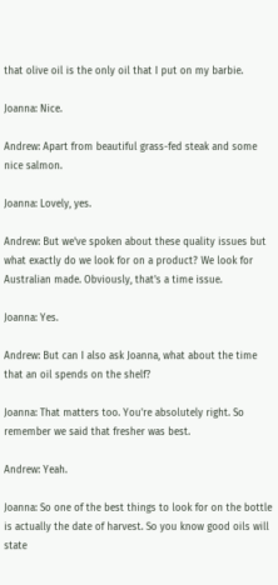that olive oil is the only oil that I put on my barbie.

Joanna: Nice.

Andrew: Apart from beautiful grass-fed steak and some nice salmon.

Joanna: Lovely, yes.

Andrew: But we've spoken about these quality issues but what exactly do we look for on a product? We look for Australian made. Obviously, that's a time issue.

Joanna: Yes.

Andrew: But can I also ask Joanna, what about the time that an oil spends on the shelf?

Joanna: That matters too. You're absolutely right. So remember we said that fresher was best.

Andrew: Yeah.

Joanna: So one of the best things to look for on the bottle is actually the date of harvest. So you know good oils will state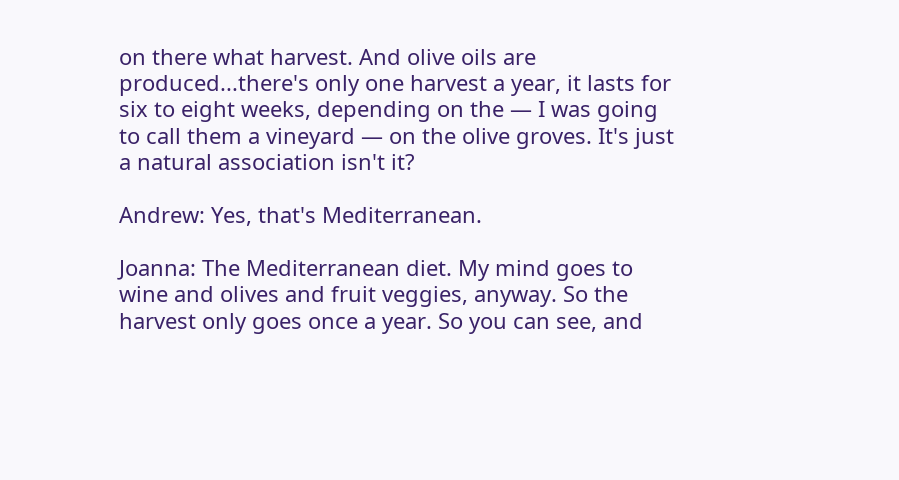on there what harvest. And olive oils are produced...there's only one harvest a year, it lasts for six to eight weeks, depending on the — I was going to call them a vineyard — on the olive groves. It's just a natural association isn't it?

Andrew: Yes, that's Mediterranean.

Joanna: The Mediterranean diet. My mind goes to wine and olives and fruit veggies, anyway. So the harvest only goes once a year. So you can see, and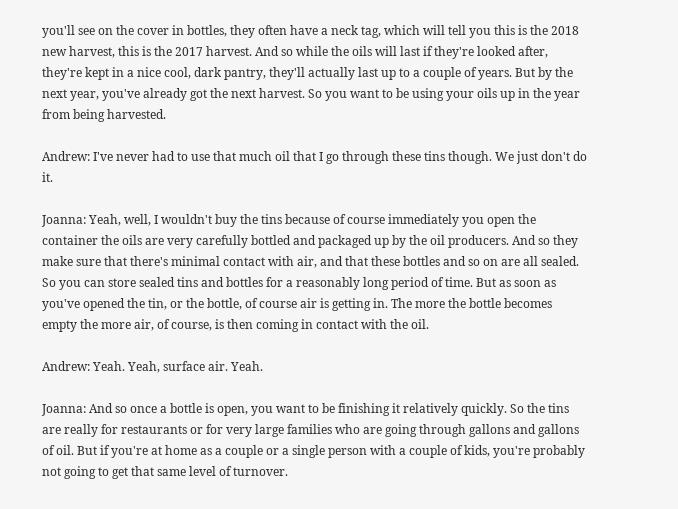you'll see on the cover in bottles, they often have a neck tag, which will tell you this is the 2018 new harvest, this is the 2017 harvest. And so while the oils will last if they're looked after, they're kept in a nice cool, dark pantry, they'll actually last up to a couple of years. But by the next year, you've already got the next harvest. So you want to be using your oils up in the year from being harvested.

Andrew: I've never had to use that much oil that I go through these tins though. We just don't do it.

Joanna: Yeah, well, I wouldn't buy the tins because of course immediately you open the container the oils are very carefully bottled and packaged up by the oil producers. And so they make sure that there's minimal contact with air, and that these bottles and so on are all sealed. So you can store sealed tins and bottles for a reasonably long period of time. But as soon as you've opened the tin, or the bottle, of course air is getting in. The more the bottle becomes empty the more air, of course, is then coming in contact with the oil.

Andrew: Yeah. Yeah, surface air. Yeah.

Joanna: And so once a bottle is open, you want to be finishing it relatively quickly. So the tins are really for restaurants or for very large families who are going through gallons and gallons of oil. But if you're at home as a couple or a single person with a couple of kids, you're probably not going to get that same level of turnover.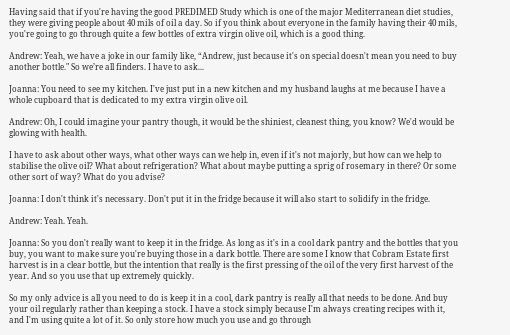Having said that if you're having the good PREDIMED Study which is one of the major Mediterranean diet studies, they were giving people about 40 mils of oil a day. So if you think about everyone in the family having their 40 mils, you're going to go through quite a few bottles of extra virgin olive oil, which is a good thing.

Andrew: Yeah, we have a joke in our family like, “Andrew, just because it's on special doesn't mean you need to buy another bottle." So we’re all finders. I have to ask...

Joanna: You need to see my kitchen. I've just put in a new kitchen and my husband laughs at me because I have a whole cupboard that is dedicated to my extra virgin olive oil.

Andrew: Oh, I could imagine your pantry though, it would be the shiniest, cleanest thing, you know? We'd would be glowing with health.

I have to ask about other ways, what other ways can we help in, even if it's not majorly, but how can we help to stabilise the olive oil? What about refrigeration? What about maybe putting a sprig of rosemary in there? Or some other sort of way? What do you advise?

Joanna: I don't think it's necessary. Don't put it in the fridge because it will also start to solidify in the fridge.

Andrew: Yeah. Yeah.

Joanna: So you don't really want to keep it in the fridge. As long as it's in a cool dark pantry and the bottles that you buy, you want to make sure you're buying those in a dark bottle. There are some I know that Cobram Estate first harvest is in a clear bottle, but the intention that really is the first pressing of the oil of the very first harvest of the year. And so you use that up extremely quickly.

So my only advice is all you need to do is keep it in a cool, dark pantry is really all that needs to be done. And buy your oil regularly rather than keeping a stock. I have a stock simply because I'm always creating recipes with it, and I'm using quite a lot of it. So only store how much you use and go through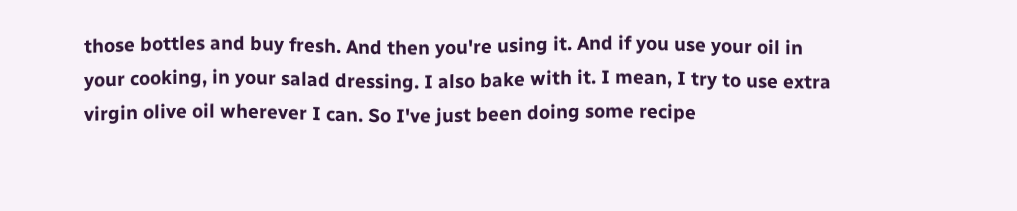those bottles and buy fresh. And then you're using it. And if you use your oil in your cooking, in your salad dressing. I also bake with it. I mean, I try to use extra virgin olive oil wherever I can. So I've just been doing some recipe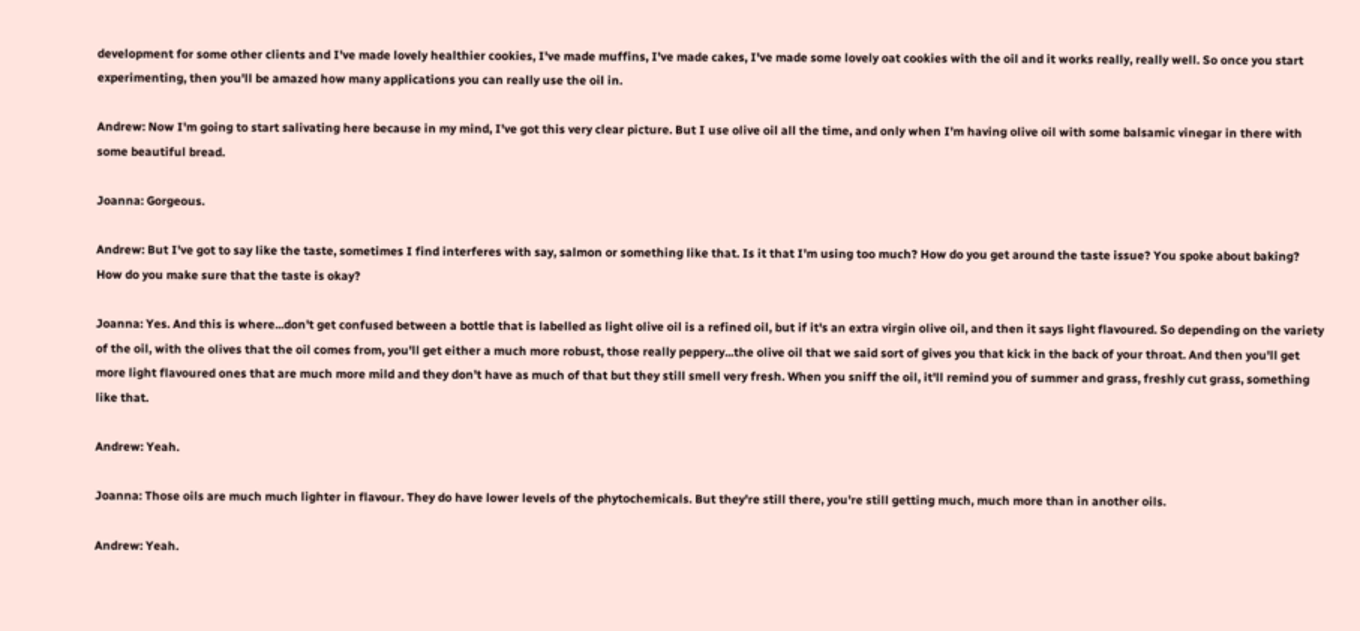development for some other clients and I've made lovely healthier cookies, I've made muffins, I've made cakes, I've made some lovely oat cookies with the oil and it works really, really well. So once you start experimenting, then you'll be amazed how many applications you can really use the oil in.

Andrew: Now I'm going to start salivating here because in my mind, I've got this very clear picture. But I use olive oil all the time, and only when I'm having olive oil with some balsamic vinegar in there with some beautiful bread.

Joanna: Gorgeous.

Andrew: But I've got to say like the taste, sometimes I find interferes with say, salmon or something like that. Is it that I'm using too much? How do you get around the taste issue? You spoke about baking? How do you make sure that the taste is okay?

Joanna: Yes. And this is where...don't get confused between a bottle that is labelled as light olive oil is a refined oil, but if it's an extra virgin olive oil, and then it says light flavoured. So depending on the variety of the oil, with the olives that the oil comes from, you'll get either a much more robust, those really peppery...the olive oil that we said sort of gives you that kick in the back of your throat. And then you'll get more light flavoured ones that are much more mild and they don't have as much of that but they still smell very fresh. When you sniff the oil, it'll remind you of summer and grass, freshly cut grass, something like that.

Andrew: Yeah.

Joanna: Those oils are much much lighter in flavour. They do have lower levels of the phytochemicals. But they're still there, you're still getting much, much more than in another oils.

Andrew: Yeah.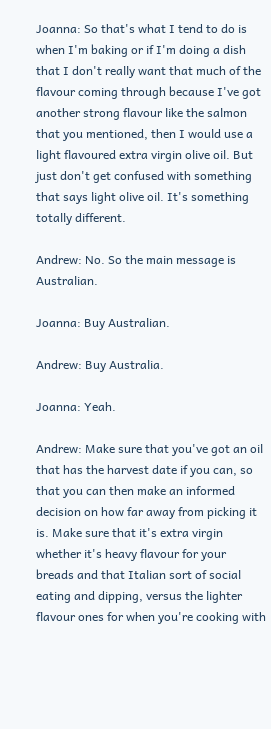Joanna: So that's what I tend to do is when I'm baking or if I'm doing a dish that I don't really want that much of the flavour coming through because I've got another strong flavour like the salmon that you mentioned, then I would use a light flavoured extra virgin olive oil. But just don't get confused with something that says light olive oil. It's something totally different.

Andrew: No. So the main message is Australian.

Joanna: Buy Australian.

Andrew: Buy Australia.

Joanna: Yeah.

Andrew: Make sure that you've got an oil that has the harvest date if you can, so that you can then make an informed decision on how far away from picking it is. Make sure that it's extra virgin whether it's heavy flavour for your breads and that Italian sort of social eating and dipping, versus the lighter flavour ones for when you're cooking with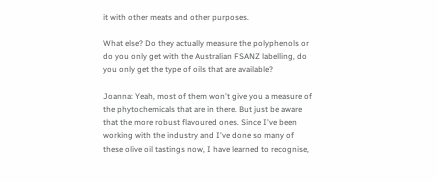it with other meats and other purposes.

What else? Do they actually measure the polyphenols or do you only get with the Australian FSANZ labelling, do you only get the type of oils that are available?

Joanna: Yeah, most of them won't give you a measure of the phytochemicals that are in there. But just be aware that the more robust flavoured ones. Since I've been working with the industry and I've done so many of these olive oil tastings now, I have learned to recognise,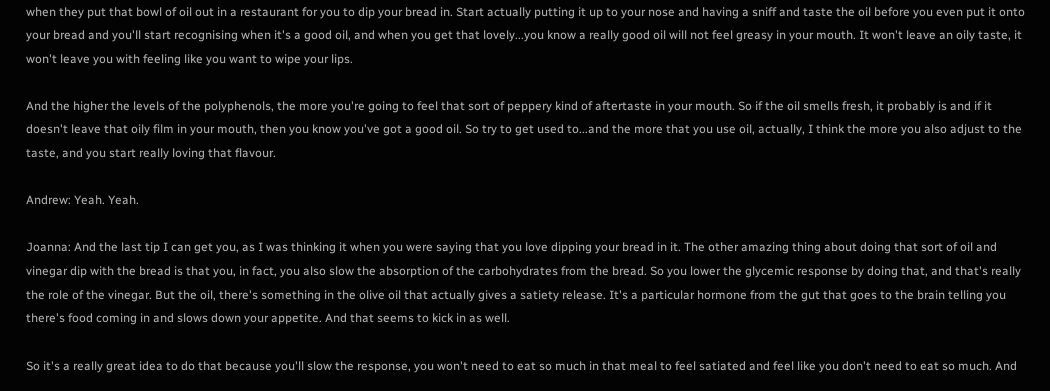when they put that bowl of oil out in a restaurant for you to dip your bread in. Start actually putting it up to your nose and having a sniff and taste the oil before you even put it onto your bread and you'll start recognising when it's a good oil, and when you get that lovely...you know a really good oil will not feel greasy in your mouth. It won't leave an oily taste, it won't leave you with feeling like you want to wipe your lips.

And the higher the levels of the polyphenols, the more you're going to feel that sort of peppery kind of aftertaste in your mouth. So if the oil smells fresh, it probably is and if it doesn't leave that oily film in your mouth, then you know you've got a good oil. So try to get used to...and the more that you use oil, actually, I think the more you also adjust to the taste, and you start really loving that flavour.

Andrew: Yeah. Yeah.

Joanna: And the last tip I can get you, as I was thinking it when you were saying that you love dipping your bread in it. The other amazing thing about doing that sort of oil and vinegar dip with the bread is that you, in fact, you also slow the absorption of the carbohydrates from the bread. So you lower the glycemic response by doing that, and that's really the role of the vinegar. But the oil, there's something in the olive oil that actually gives a satiety release. It's a particular hormone from the gut that goes to the brain telling you there's food coming in and slows down your appetite. And that seems to kick in as well.

So it's a really great idea to do that because you'll slow the response, you won't need to eat so much in that meal to feel satiated and feel like you don't need to eat so much. And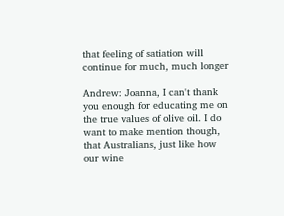that feeling of satiation will continue for much, much longer

Andrew: Joanna, I can't thank you enough for educating me on the true values of olive oil. I do want to make mention though, that Australians, just like how our wine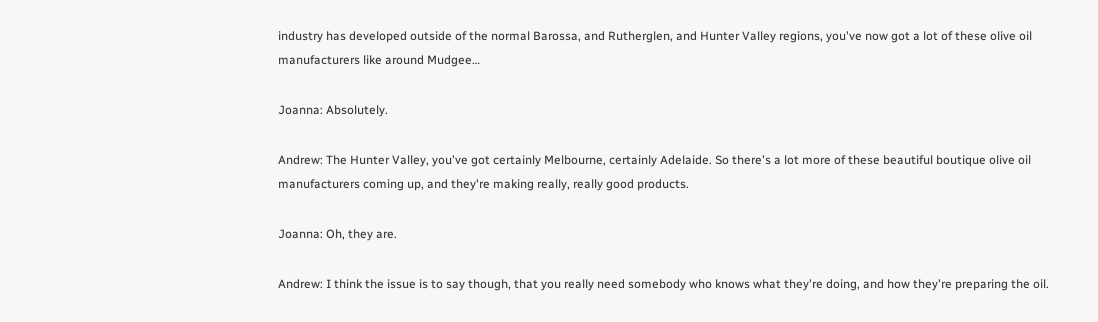industry has developed outside of the normal Barossa, and Rutherglen, and Hunter Valley regions, you've now got a lot of these olive oil manufacturers like around Mudgee…

Joanna: Absolutely.

Andrew: The Hunter Valley, you've got certainly Melbourne, certainly Adelaide. So there's a lot more of these beautiful boutique olive oil manufacturers coming up, and they're making really, really good products.

Joanna: Oh, they are.

Andrew: I think the issue is to say though, that you really need somebody who knows what they're doing, and how they're preparing the oil.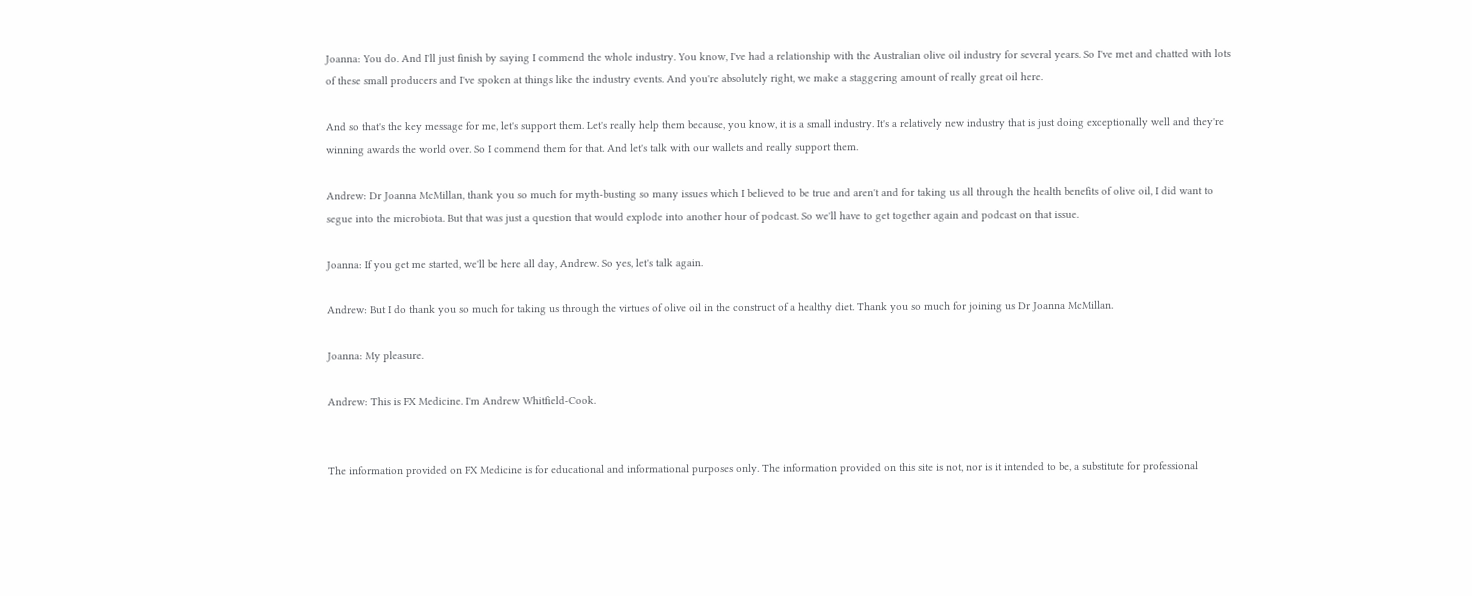Joanna: You do. And I'll just finish by saying I commend the whole industry. You know, I've had a relationship with the Australian olive oil industry for several years. So I've met and chatted with lots of these small producers and I've spoken at things like the industry events. And you're absolutely right, we make a staggering amount of really great oil here.

And so that's the key message for me, let's support them. Let's really help them because, you know, it is a small industry. It's a relatively new industry that is just doing exceptionally well and they're winning awards the world over. So I commend them for that. And let's talk with our wallets and really support them.

Andrew: Dr Joanna McMillan, thank you so much for myth-busting so many issues which I believed to be true and aren't and for taking us all through the health benefits of olive oil, I did want to segue into the microbiota. But that was just a question that would explode into another hour of podcast. So we'll have to get together again and podcast on that issue.

Joanna: If you get me started, we'll be here all day, Andrew. So yes, let's talk again.

Andrew: But I do thank you so much for taking us through the virtues of olive oil in the construct of a healthy diet. Thank you so much for joining us Dr Joanna McMillan.

Joanna: My pleasure.

Andrew: This is FX Medicine. I'm Andrew Whitfield-Cook.


The information provided on FX Medicine is for educational and informational purposes only. The information provided on this site is not, nor is it intended to be, a substitute for professional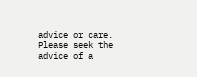advice or care. Please seek the advice of a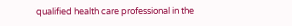qualified health care professional in the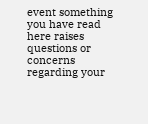event something you have read here raises questions or concerns regarding your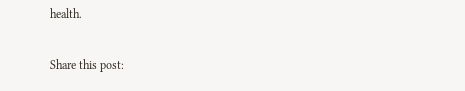health.

Share this post: